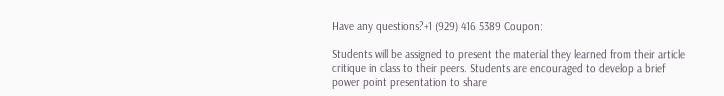Have any questions?+1 (929) 416 5389 Coupon:

Students will be assigned to present the material they learned from their article critique in class to their peers. Students are encouraged to develop a brief power point presentation to share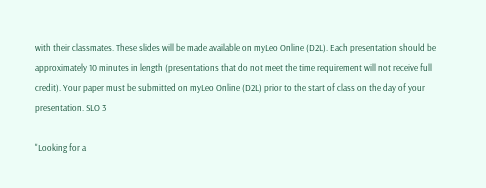with their classmates. These slides will be made available on myLeo Online (D2L). Each presentation should be approximately 10 minutes in length (presentations that do not meet the time requirement will not receive full credit). Your paper must be submitted on myLeo Online (D2L) prior to the start of class on the day of your presentation. SLO 3

"Looking for a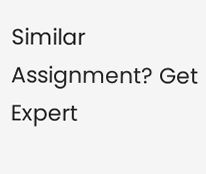Similar Assignment? Get Expert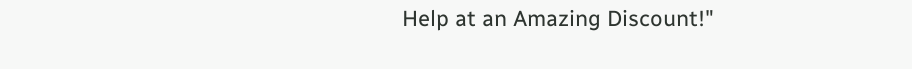Help at an Amazing Discount!"